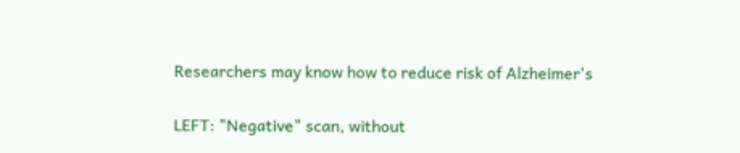Researchers may know how to reduce risk of Alzheimer's

LEFT: "Negative" scan, without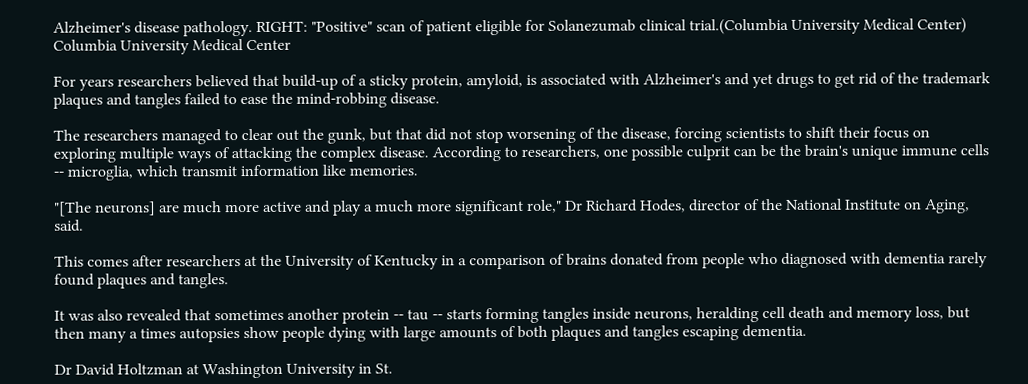Alzheimer's disease pathology. RIGHT: "Positive" scan of patient eligible for Solanezumab clinical trial.(Columbia University Medical Center) Columbia University Medical Center

For years researchers believed that build-up of a sticky protein, amyloid, is associated with Alzheimer's and yet drugs to get rid of the trademark plaques and tangles failed to ease the mind-robbing disease.

The researchers managed to clear out the gunk, but that did not stop worsening of the disease, forcing scientists to shift their focus on exploring multiple ways of attacking the complex disease. According to researchers, one possible culprit can be the brain's unique immune cells -- microglia, which transmit information like memories.

"[The neurons] are much more active and play a much more significant role," Dr Richard Hodes, director of the National Institute on Aging, said.

This comes after researchers at the University of Kentucky in a comparison of brains donated from people who diagnosed with dementia rarely found plaques and tangles.

It was also revealed that sometimes another protein -- tau -- starts forming tangles inside neurons, heralding cell death and memory loss, but then many a times autopsies show people dying with large amounts of both plaques and tangles escaping dementia.

Dr David Holtzman at Washington University in St.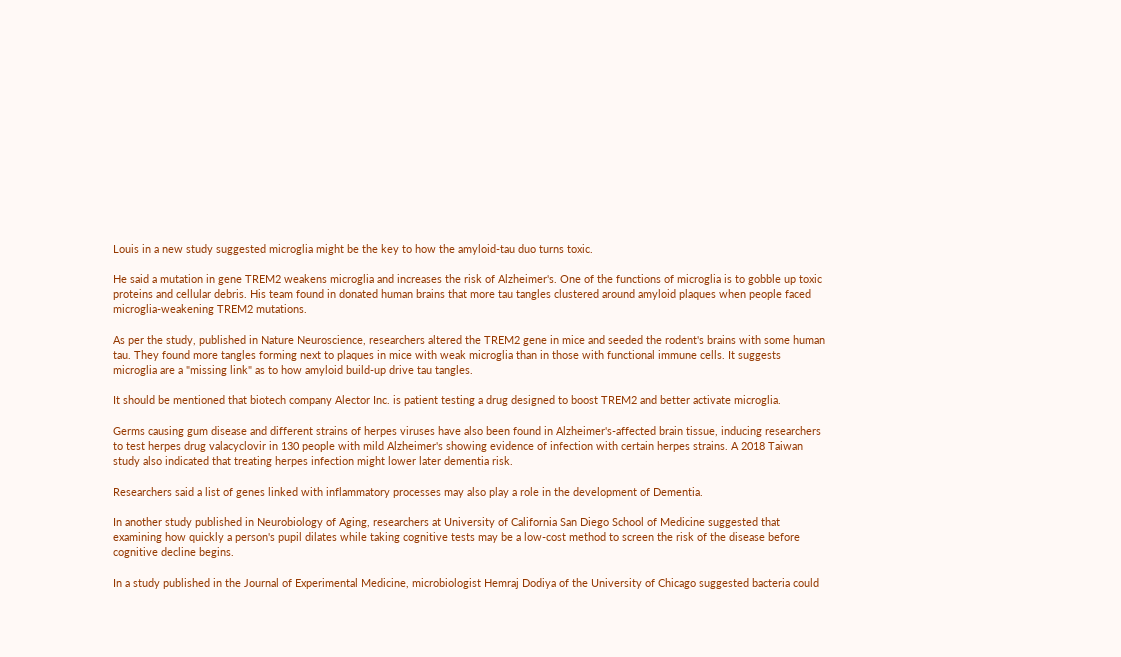Louis in a new study suggested microglia might be the key to how the amyloid-tau duo turns toxic.

He said a mutation in gene TREM2 weakens microglia and increases the risk of Alzheimer's. One of the functions of microglia is to gobble up toxic proteins and cellular debris. His team found in donated human brains that more tau tangles clustered around amyloid plaques when people faced microglia-weakening TREM2 mutations.

As per the study, published in Nature Neuroscience, researchers altered the TREM2 gene in mice and seeded the rodent's brains with some human tau. They found more tangles forming next to plaques in mice with weak microglia than in those with functional immune cells. It suggests microglia are a "missing link" as to how amyloid build-up drive tau tangles.

It should be mentioned that biotech company Alector Inc. is patient testing a drug designed to boost TREM2 and better activate microglia.

Germs causing gum disease and different strains of herpes viruses have also been found in Alzheimer's-affected brain tissue, inducing researchers to test herpes drug valacyclovir in 130 people with mild Alzheimer's showing evidence of infection with certain herpes strains. A 2018 Taiwan study also indicated that treating herpes infection might lower later dementia risk.

Researchers said a list of genes linked with inflammatory processes may also play a role in the development of Dementia.

In another study published in Neurobiology of Aging, researchers at University of California San Diego School of Medicine suggested that examining how quickly a person's pupil dilates while taking cognitive tests may be a low-cost method to screen the risk of the disease before cognitive decline begins.

In a study published in the Journal of Experimental Medicine, microbiologist Hemraj Dodiya of the University of Chicago suggested bacteria could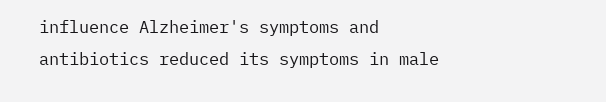influence Alzheimer's symptoms and antibiotics reduced its symptoms in male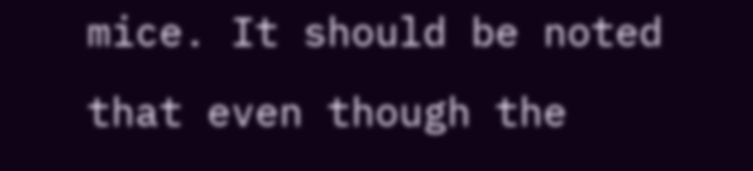mice. It should be noted that even though the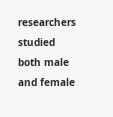researchers studied both male and female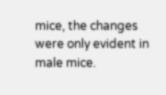mice, the changes were only evident in male mice.